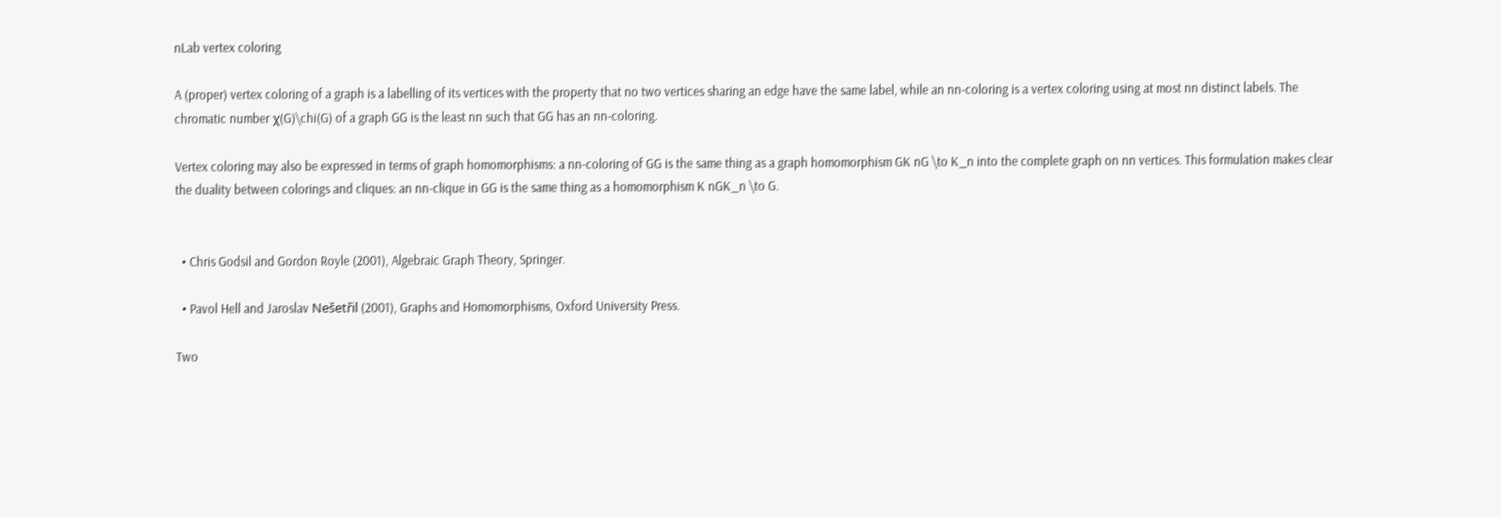nLab vertex coloring

A (proper) vertex coloring of a graph is a labelling of its vertices with the property that no two vertices sharing an edge have the same label, while an nn-coloring is a vertex coloring using at most nn distinct labels. The chromatic number χ(G)\chi(G) of a graph GG is the least nn such that GG has an nn-coloring.

Vertex coloring may also be expressed in terms of graph homomorphisms: a nn-coloring of GG is the same thing as a graph homomorphism GK nG \to K_n into the complete graph on nn vertices. This formulation makes clear the duality between colorings and cliques: an nn-clique in GG is the same thing as a homomorphism K nGK_n \to G.


  • Chris Godsil and Gordon Royle (2001), Algebraic Graph Theory, Springer.

  • Pavol Hell and Jaroslav Nešetřil (2001), Graphs and Homomorphisms, Oxford University Press.

Two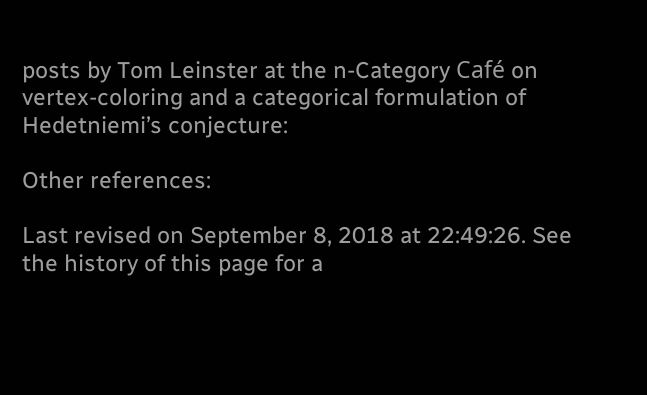posts by Tom Leinster at the n-Category Café on vertex-coloring and a categorical formulation of Hedetniemi’s conjecture:

Other references:

Last revised on September 8, 2018 at 22:49:26. See the history of this page for a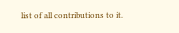list of all contributions to it.